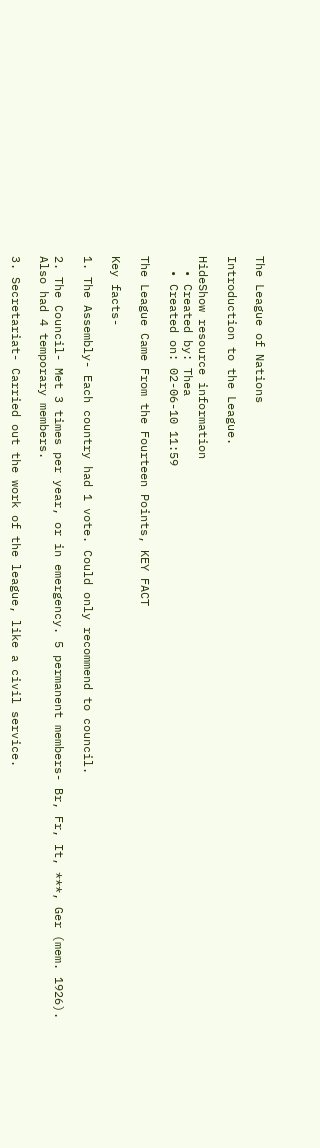The League of Nations

Introduction to the League.

HideShow resource information
  • Created by: Thea
  • Created on: 02-06-10 11:59

The League Came From the Fourteen Points, KEY FACT

Key facts-

1. The Assembly- Each country had 1 vote. Could only recommend to council.

2. The Council- Met 3 times per year, or in emergency. 5 permanent members- Br, Fr, It, ***, Ger (mem. 1926). Also had 4 temporary members.

3. Secretariat- Carried out the work of the league, like a civil service.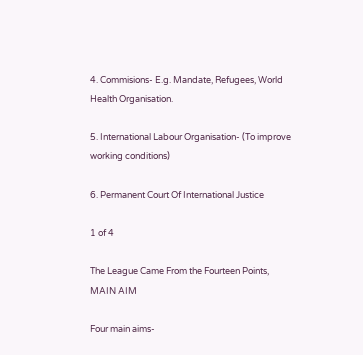4. Commisions- E.g. Mandate, Refugees, World Health Organisation.

5. International Labour Organisation- (To improve working conditions)

6. Permanent Court Of International Justice

1 of 4

The League Came From the Fourteen Points, MAIN AIM

Four main aims-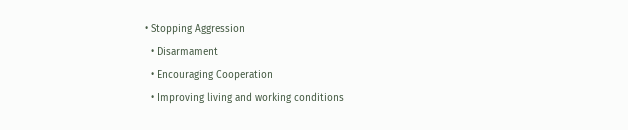• Stopping Aggression
  • Disarmament
  • Encouraging Cooperation
  • Improving living and working conditions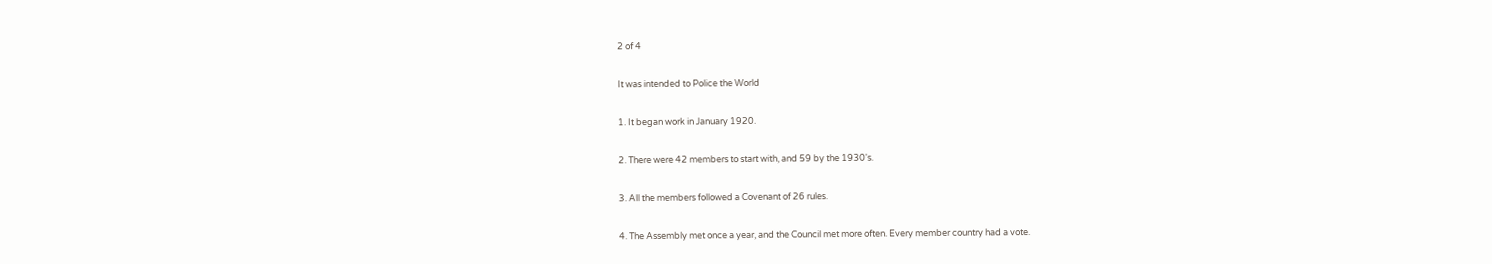2 of 4

It was intended to Police the World

1. It began work in January 1920.

2. There were 42 members to start with, and 59 by the 1930's.

3. All the members followed a Covenant of 26 rules.

4. The Assembly met once a year, and the Council met more often. Every member country had a vote.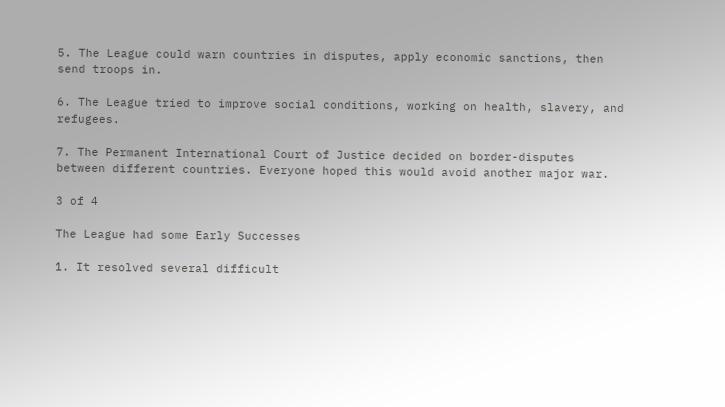5. The League could warn countries in disputes, apply economic sanctions, then send troops in.

6. The League tried to improve social conditions, working on health, slavery, and refugees.

7. The Permanent International Court of Justice decided on border-disputes between different countries. Everyone hoped this would avoid another major war.

3 of 4

The League had some Early Successes

1. It resolved several difficult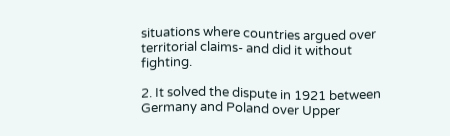situations where countries argued over territorial claims- and did it without fighting.

2. It solved the dispute in 1921 between Germany and Poland over Upper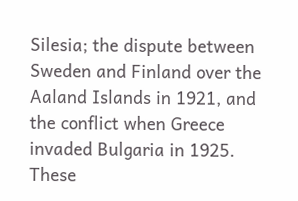Silesia; the dispute between Sweden and Finland over the Aaland Islands in 1921, and the conflict when Greece invaded Bulgaria in 1925. These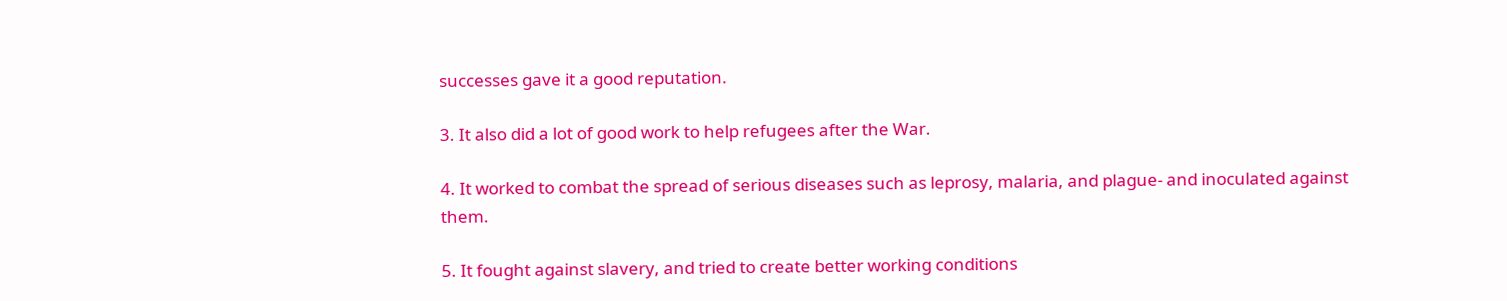successes gave it a good reputation.

3. It also did a lot of good work to help refugees after the War.

4. It worked to combat the spread of serious diseases such as leprosy, malaria, and plague- and inoculated against them.

5. It fought against slavery, and tried to create better working conditions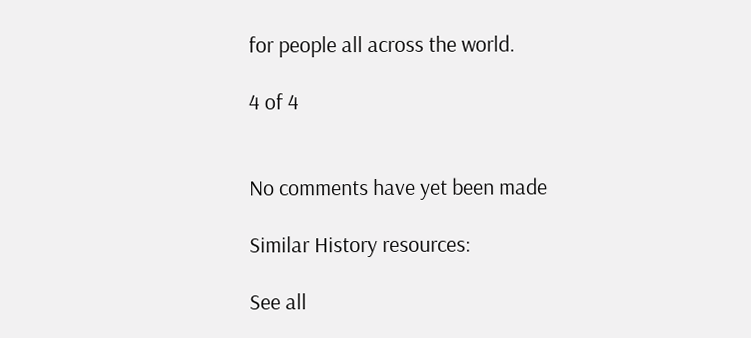for people all across the world.

4 of 4


No comments have yet been made

Similar History resources:

See all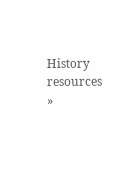History resources »